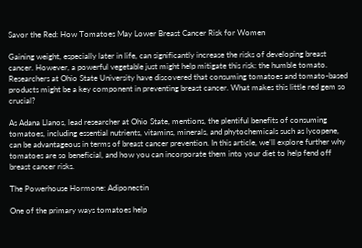Savor the Red: How Tomatoes May Lower Breast Cancer Risk for Women

Gaining weight, especially later in life, can significantly increase the risks of developing breast cancer. However, a powerful vegetable just might help mitigate this risk: the humble tomato. Researchers at Ohio State University have discovered that consuming tomatoes and tomato-based products might be a key component in preventing breast cancer. What makes this little red gem so crucial?

As Adana Llanos, lead researcher at Ohio State, mentions, the plentiful benefits of consuming tomatoes, including essential nutrients, vitamins, minerals, and phytochemicals such as lycopene, can be advantageous in terms of breast cancer prevention. In this article, we’ll explore further why tomatoes are so beneficial, and how you can incorporate them into your diet to help fend off breast cancer risks.

The Powerhouse Hormone: Adiponectin

One of the primary ways tomatoes help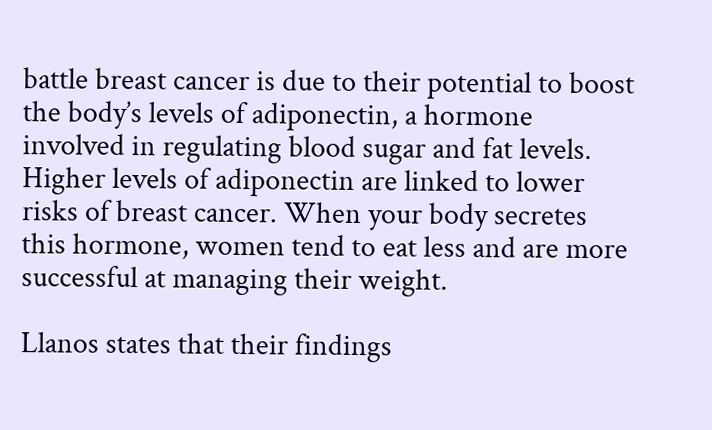battle breast cancer is due to their potential to boost the body’s levels of adiponectin, a hormone involved in regulating blood sugar and fat levels. Higher levels of adiponectin are linked to lower risks of breast cancer. When your body secretes this hormone, women tend to eat less and are more successful at managing their weight.

Llanos states that their findings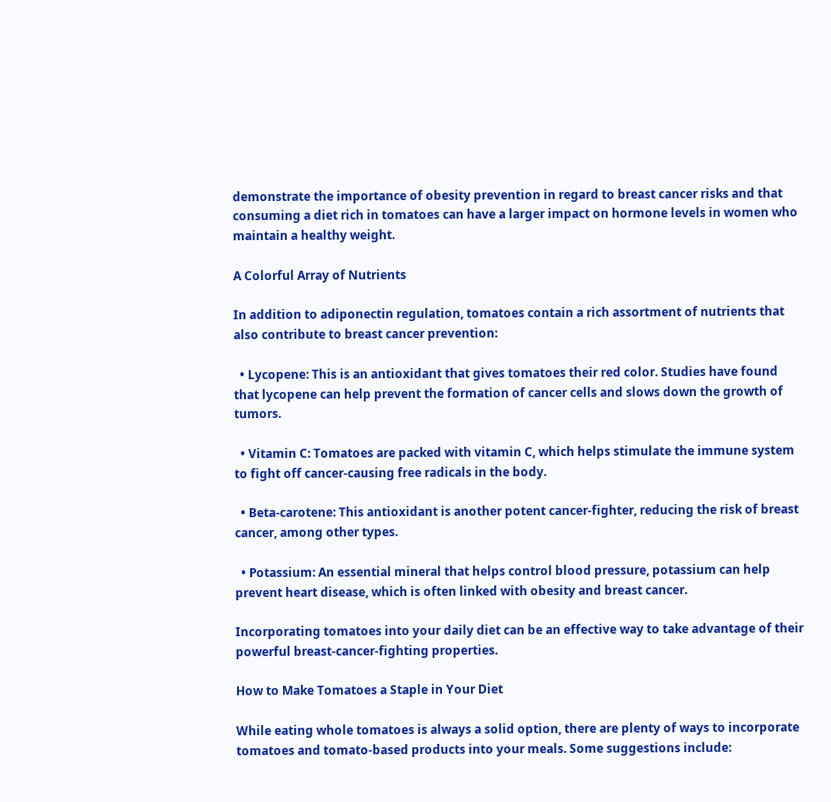demonstrate the importance of obesity prevention in regard to breast cancer risks and that consuming a diet rich in tomatoes can have a larger impact on hormone levels in women who maintain a healthy weight.

A Colorful Array of Nutrients

In addition to adiponectin regulation, tomatoes contain a rich assortment of nutrients that also contribute to breast cancer prevention:

  • Lycopene: This is an antioxidant that gives tomatoes their red color. Studies have found that lycopene can help prevent the formation of cancer cells and slows down the growth of tumors.

  • Vitamin C: Tomatoes are packed with vitamin C, which helps stimulate the immune system to fight off cancer-causing free radicals in the body.

  • Beta-carotene: This antioxidant is another potent cancer-fighter, reducing the risk of breast cancer, among other types.

  • Potassium: An essential mineral that helps control blood pressure, potassium can help prevent heart disease, which is often linked with obesity and breast cancer.

Incorporating tomatoes into your daily diet can be an effective way to take advantage of their powerful breast-cancer-fighting properties.

How to Make Tomatoes a Staple in Your Diet

While eating whole tomatoes is always a solid option, there are plenty of ways to incorporate tomatoes and tomato-based products into your meals. Some suggestions include: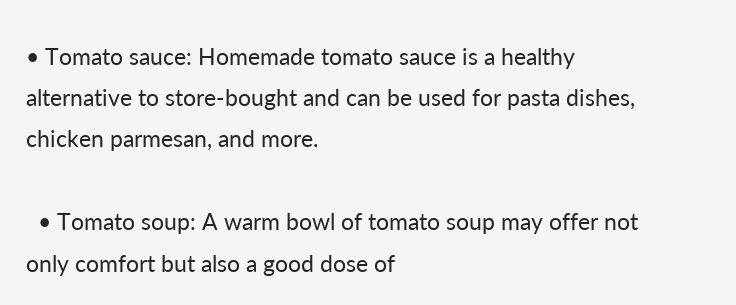• Tomato sauce: Homemade tomato sauce is a healthy alternative to store-bought and can be used for pasta dishes, chicken parmesan, and more.

  • Tomato soup: A warm bowl of tomato soup may offer not only comfort but also a good dose of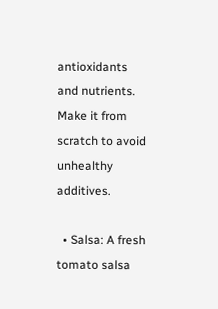antioxidants and nutrients. Make it from scratch to avoid unhealthy additives.

  • Salsa: A fresh tomato salsa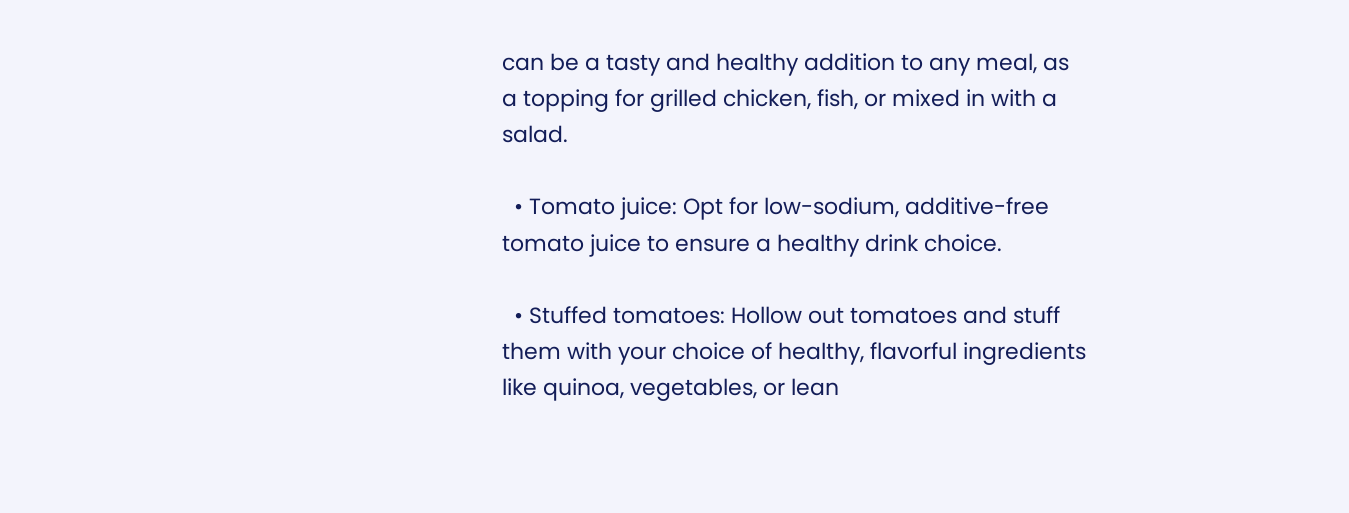can be a tasty and healthy addition to any meal, as a topping for grilled chicken, fish, or mixed in with a salad.

  • Tomato juice: Opt for low-sodium, additive-free tomato juice to ensure a healthy drink choice.

  • Stuffed tomatoes: Hollow out tomatoes and stuff them with your choice of healthy, flavorful ingredients like quinoa, vegetables, or lean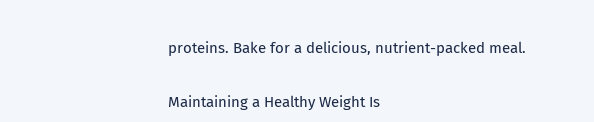proteins. Bake for a delicious, nutrient-packed meal.

Maintaining a Healthy Weight Is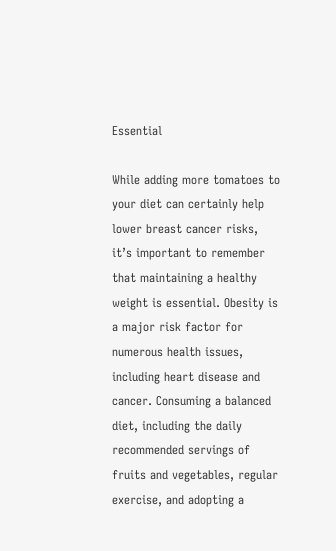Essential

While adding more tomatoes to your diet can certainly help lower breast cancer risks, it’s important to remember that maintaining a healthy weight is essential. Obesity is a major risk factor for numerous health issues, including heart disease and cancer. Consuming a balanced diet, including the daily recommended servings of fruits and vegetables, regular exercise, and adopting a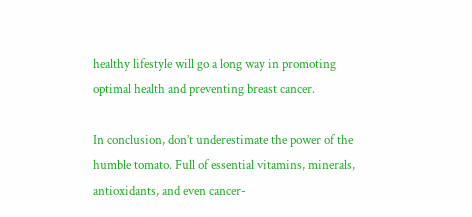healthy lifestyle will go a long way in promoting optimal health and preventing breast cancer.

In conclusion, don’t underestimate the power of the humble tomato. Full of essential vitamins, minerals, antioxidants, and even cancer-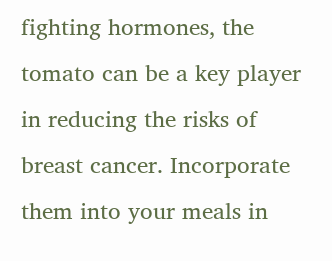fighting hormones, the tomato can be a key player in reducing the risks of breast cancer. Incorporate them into your meals in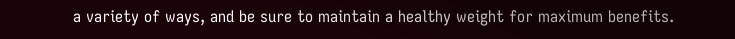a variety of ways, and be sure to maintain a healthy weight for maximum benefits.